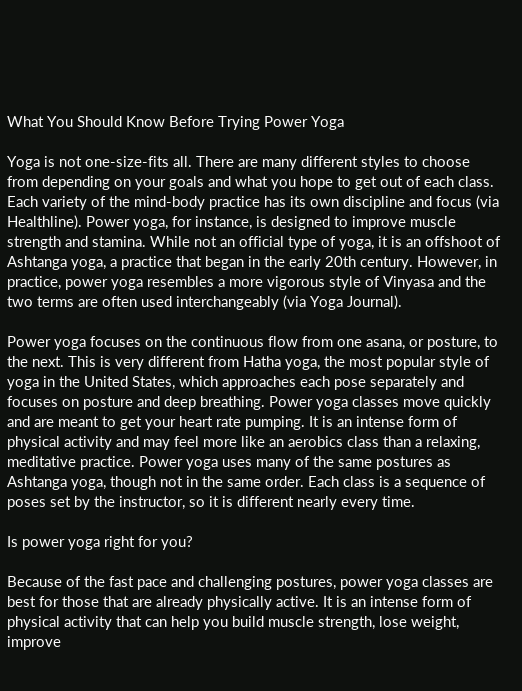What You Should Know Before Trying Power Yoga

Yoga is not one-size-fits all. There are many different styles to choose from depending on your goals and what you hope to get out of each class. Each variety of the mind-body practice has its own discipline and focus (via Healthline). Power yoga, for instance, is designed to improve muscle strength and stamina. While not an official type of yoga, it is an offshoot of Ashtanga yoga, a practice that began in the early 20th century. However, in practice, power yoga resembles a more vigorous style of Vinyasa and the two terms are often used interchangeably (via Yoga Journal).

Power yoga focuses on the continuous flow from one asana, or posture, to the next. This is very different from Hatha yoga, the most popular style of yoga in the United States, which approaches each pose separately and focuses on posture and deep breathing. Power yoga classes move quickly and are meant to get your heart rate pumping. It is an intense form of physical activity and may feel more like an aerobics class than a relaxing, meditative practice. Power yoga uses many of the same postures as Ashtanga yoga, though not in the same order. Each class is a sequence of poses set by the instructor, so it is different nearly every time.

Is power yoga right for you?

Because of the fast pace and challenging postures, power yoga classes are best for those that are already physically active. It is an intense form of physical activity that can help you build muscle strength, lose weight, improve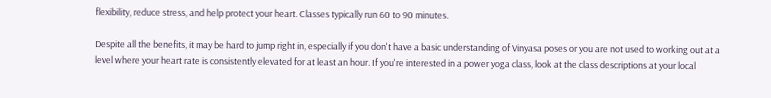flexibility, reduce stress, and help protect your heart. Classes typically run 60 to 90 minutes.

Despite all the benefits, it may be hard to jump right in, especially if you don't have a basic understanding of Vinyasa poses or you are not used to working out at a level where your heart rate is consistently elevated for at least an hour. If you're interested in a power yoga class, look at the class descriptions at your local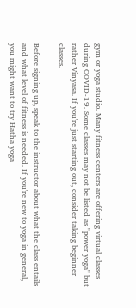gym or yoga studio. Many fitness centers are offering virtual classes during COVID-19. Some classes may not be listed as "power yoga" but rather Vinyasa. If you're just starting out, consider taking beginner classes.

Before signing up, speak to the instructor about what the class entails and what level of fitness is needed. If you're new to yoga in general, you might want to try Hatha yoga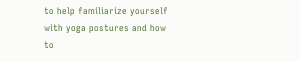to help familiarize yourself with yoga postures and how to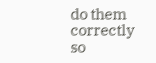do them correctly so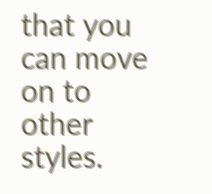that you can move on to other styles.